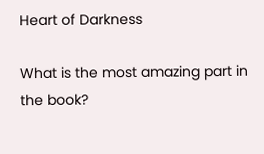Heart of Darkness

What is the most amazing part in the book?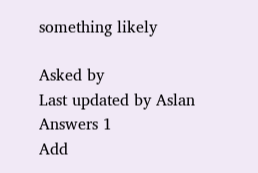something likely

Asked by
Last updated by Aslan
Answers 1
Add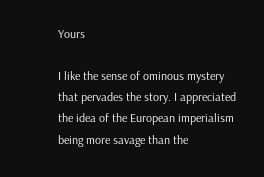Yours

I like the sense of ominous mystery that pervades the story. I appreciated the idea of the European imperialism being more savage than the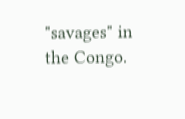"savages" in the Congo.